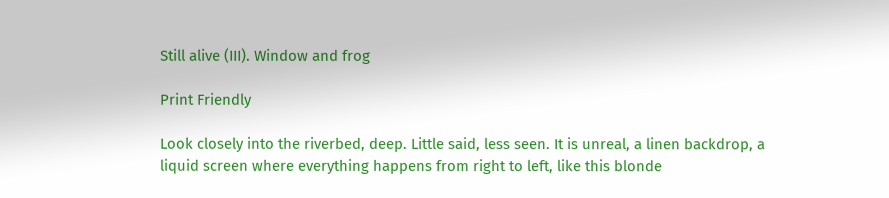Still alive (III). Window and frog

Print Friendly

Look closely into the riverbed, deep. Little said, less seen. It is unreal, a linen backdrop, a liquid screen where everything happens from right to left, like this blonde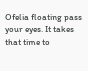Ofelia floating pass your eyes. It takes that time to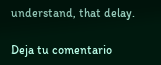understand, that delay.

Deja tu comentario